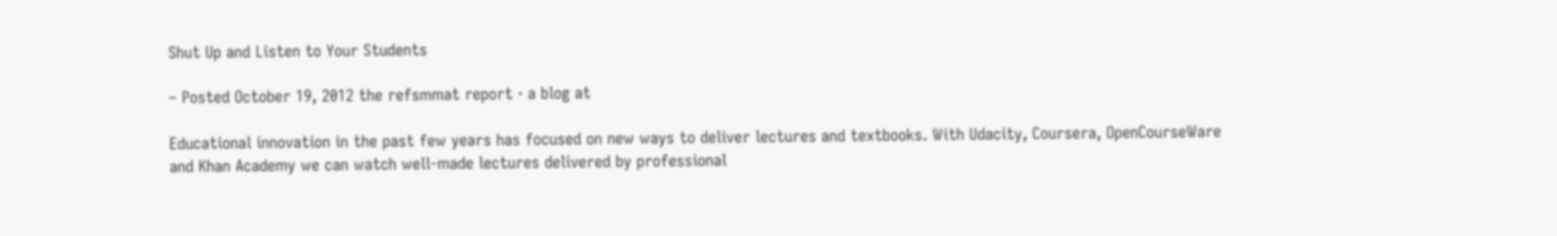Shut Up and Listen to Your Students

– Posted October 19, 2012 the refsmmat report · a blog at

Educational innovation in the past few years has focused on new ways to deliver lectures and textbooks. With Udacity, Coursera, OpenCourseWare and Khan Academy we can watch well-made lectures delivered by professional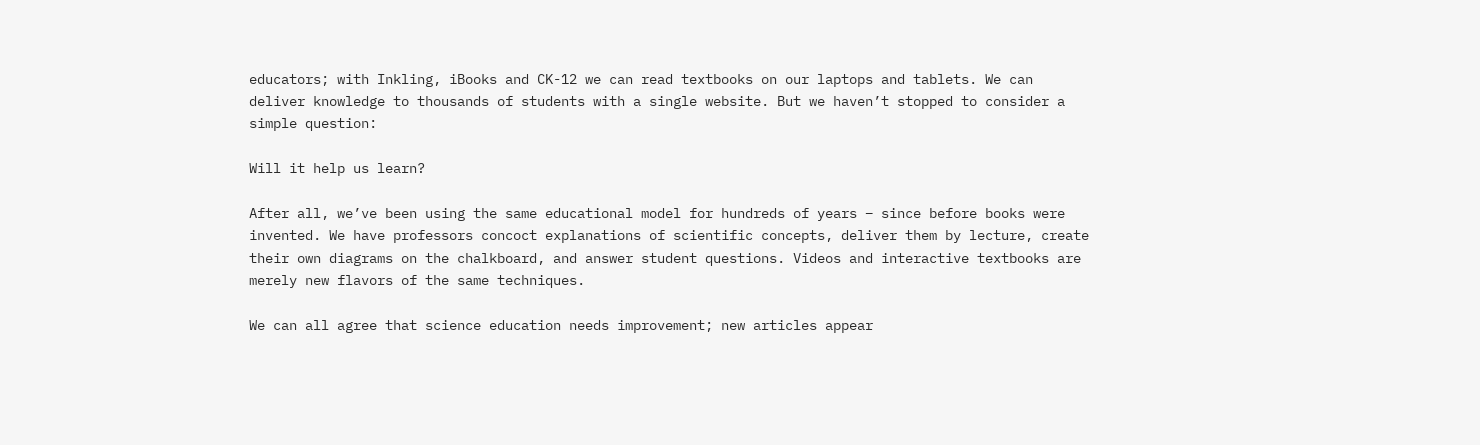educators; with Inkling, iBooks and CK-12 we can read textbooks on our laptops and tablets. We can deliver knowledge to thousands of students with a single website. But we haven’t stopped to consider a simple question:

Will it help us learn?

After all, we’ve been using the same educational model for hundreds of years – since before books were invented. We have professors concoct explanations of scientific concepts, deliver them by lecture, create their own diagrams on the chalkboard, and answer student questions. Videos and interactive textbooks are merely new flavors of the same techniques.

We can all agree that science education needs improvement; new articles appear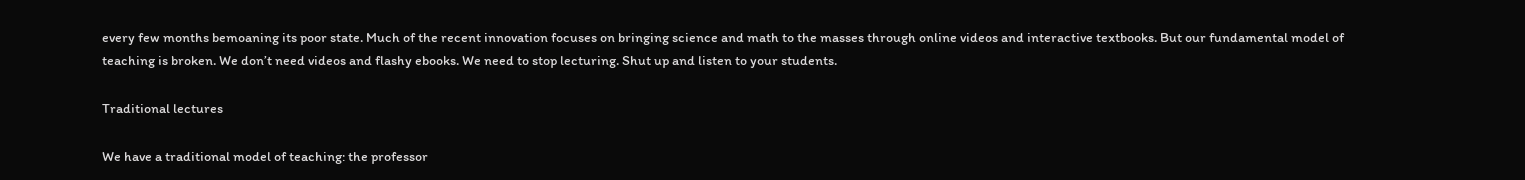every few months bemoaning its poor state. Much of the recent innovation focuses on bringing science and math to the masses through online videos and interactive textbooks. But our fundamental model of teaching is broken. We don’t need videos and flashy ebooks. We need to stop lecturing. Shut up and listen to your students.

Traditional lectures

We have a traditional model of teaching: the professor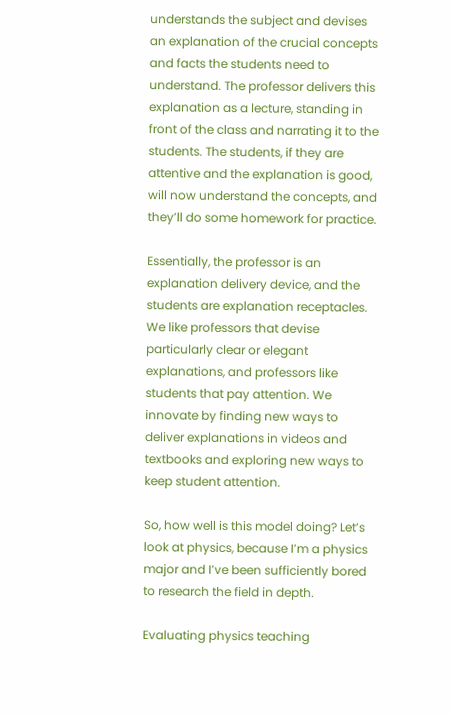understands the subject and devises an explanation of the crucial concepts and facts the students need to understand. The professor delivers this explanation as a lecture, standing in front of the class and narrating it to the students. The students, if they are attentive and the explanation is good, will now understand the concepts, and they’ll do some homework for practice.

Essentially, the professor is an explanation delivery device, and the students are explanation receptacles. We like professors that devise particularly clear or elegant explanations, and professors like students that pay attention. We innovate by finding new ways to deliver explanations in videos and textbooks and exploring new ways to keep student attention.

So, how well is this model doing? Let’s look at physics, because I’m a physics major and I’ve been sufficiently bored to research the field in depth.

Evaluating physics teaching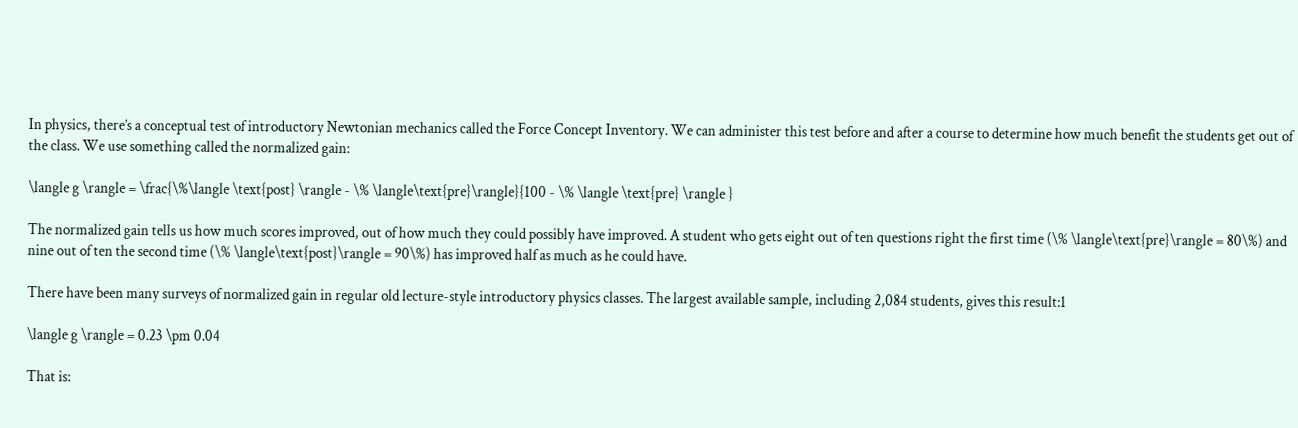In physics, there’s a conceptual test of introductory Newtonian mechanics called the Force Concept Inventory. We can administer this test before and after a course to determine how much benefit the students get out of the class. We use something called the normalized gain:

\langle g \rangle = \frac{\%\langle \text{post} \rangle - \% \langle\text{pre}\rangle}{100 - \% \langle \text{pre} \rangle }

The normalized gain tells us how much scores improved, out of how much they could possibly have improved. A student who gets eight out of ten questions right the first time (\% \langle\text{pre}\rangle = 80\%) and nine out of ten the second time (\% \langle\text{post}\rangle = 90\%) has improved half as much as he could have.

There have been many surveys of normalized gain in regular old lecture-style introductory physics classes. The largest available sample, including 2,084 students, gives this result:1

\langle g \rangle = 0.23 \pm 0.04

That is: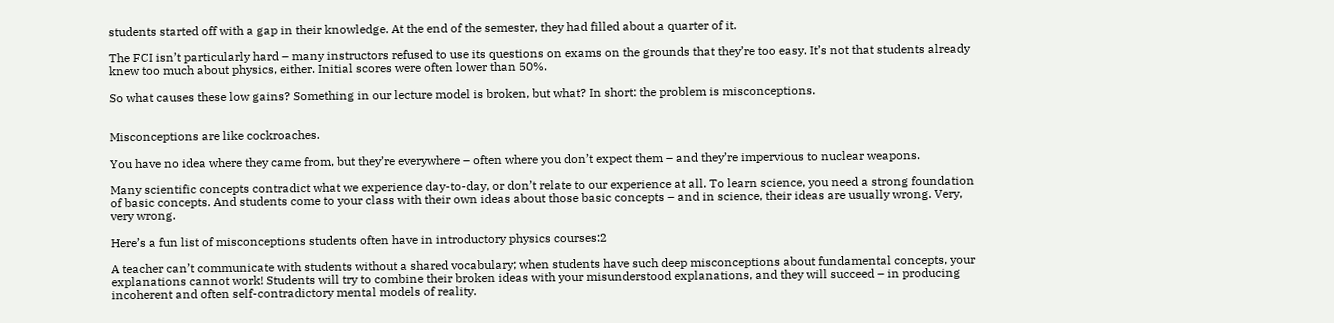students started off with a gap in their knowledge. At the end of the semester, they had filled about a quarter of it.

The FCI isn’t particularly hard – many instructors refused to use its questions on exams on the grounds that they’re too easy. It’s not that students already knew too much about physics, either. Initial scores were often lower than 50%.

So what causes these low gains? Something in our lecture model is broken, but what? In short: the problem is misconceptions.


Misconceptions are like cockroaches.

You have no idea where they came from, but they’re everywhere – often where you don’t expect them – and they’re impervious to nuclear weapons.

Many scientific concepts contradict what we experience day-to-day, or don’t relate to our experience at all. To learn science, you need a strong foundation of basic concepts. And students come to your class with their own ideas about those basic concepts – and in science, their ideas are usually wrong. Very, very wrong.

Here’s a fun list of misconceptions students often have in introductory physics courses:2

A teacher can’t communicate with students without a shared vocabulary; when students have such deep misconceptions about fundamental concepts, your explanations cannot work! Students will try to combine their broken ideas with your misunderstood explanations, and they will succeed – in producing incoherent and often self-contradictory mental models of reality.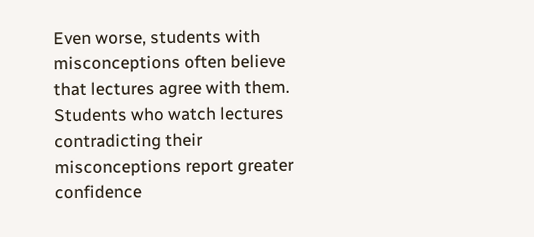Even worse, students with misconceptions often believe that lectures agree with them. Students who watch lectures contradicting their misconceptions report greater confidence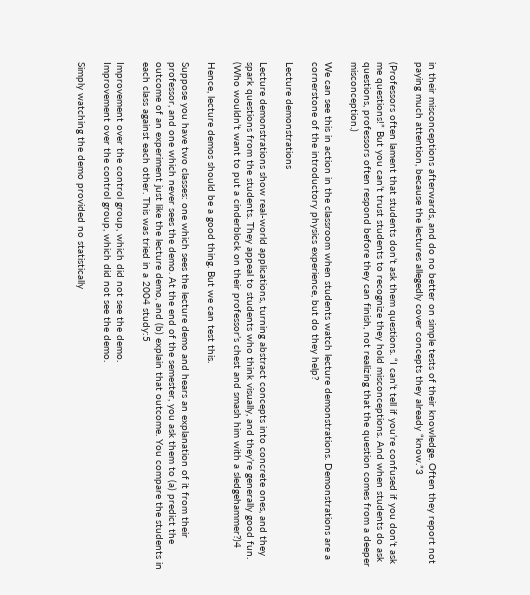in their misconceptions afterwards, and do no better on simple tests of their knowledge. Often they report not paying much attention, because the lectures allegedly cover concepts they already “know.”3

(Professors often lament that students don’t ask them questions. “I can’t tell if you’re confused if you don’t ask me questions!” But you can’t trust students to recognize they hold misconceptions. And when students do ask questions, professors often respond before they can finish, not realizing that the question comes from a deeper misconception.)

We can see this in action in the classroom when students watch lecture demonstrations. Demonstrations are a cornerstone of the introductory physics experience, but do they help?

Lecture demonstrations

Lecture demonstrations show real-world applications, turning abstract concepts into concrete ones, and they spark questions from the students. They appeal to students who think visually, and they’re generally good fun. (Who wouldn’t want to put a cinderblock on their professor’s chest and smash him with a sledgehammer?)4

Hence, lecture demos should be a good thing. But we can test this.

Suppose you have two classes: one which sees the lecture demo and hears an explanation of it from their professor, and one which never sees the demo. At the end of the semester, you ask them to (a) predict the outcome of an experiment just like the lecture demo, and (b) explain that outcome. You compare the students in each class against each other. This was tried in a 2004 study:5

Improvement over the control group, which did not see the demo.
Improvement over the control group, which did not see the demo.

Simply watching the demo provided no statistically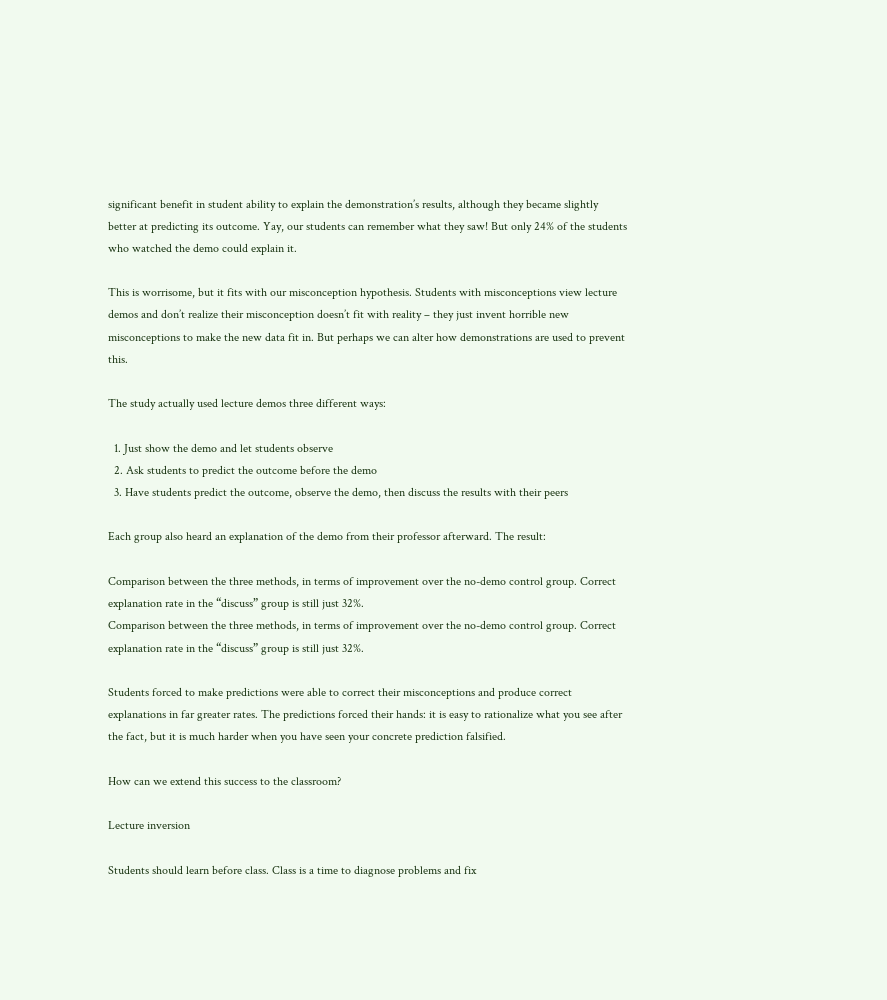significant benefit in student ability to explain the demonstration’s results, although they became slightly better at predicting its outcome. Yay, our students can remember what they saw! But only 24% of the students who watched the demo could explain it.

This is worrisome, but it fits with our misconception hypothesis. Students with misconceptions view lecture demos and don’t realize their misconception doesn’t fit with reality – they just invent horrible new misconceptions to make the new data fit in. But perhaps we can alter how demonstrations are used to prevent this.

The study actually used lecture demos three different ways:

  1. Just show the demo and let students observe
  2. Ask students to predict the outcome before the demo
  3. Have students predict the outcome, observe the demo, then discuss the results with their peers

Each group also heard an explanation of the demo from their professor afterward. The result:

Comparison between the three methods, in terms of improvement over the no-demo control group. Correct explanation rate in the “discuss” group is still just 32%.
Comparison between the three methods, in terms of improvement over the no-demo control group. Correct explanation rate in the “discuss” group is still just 32%.

Students forced to make predictions were able to correct their misconceptions and produce correct explanations in far greater rates. The predictions forced their hands: it is easy to rationalize what you see after the fact, but it is much harder when you have seen your concrete prediction falsified.

How can we extend this success to the classroom?

Lecture inversion

Students should learn before class. Class is a time to diagnose problems and fix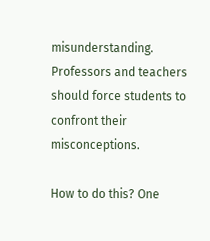misunderstanding. Professors and teachers should force students to confront their misconceptions.

How to do this? One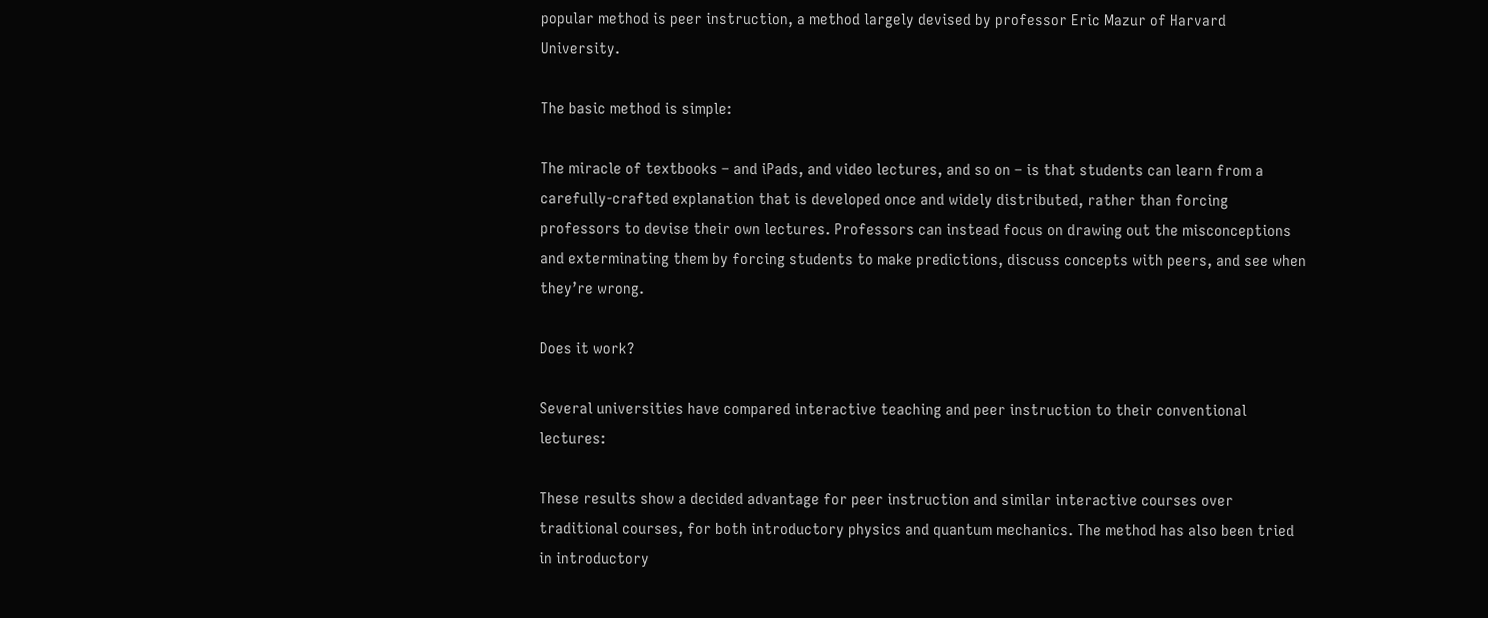popular method is peer instruction, a method largely devised by professor Eric Mazur of Harvard University.

The basic method is simple:

The miracle of textbooks – and iPads, and video lectures, and so on – is that students can learn from a carefully-crafted explanation that is developed once and widely distributed, rather than forcing professors to devise their own lectures. Professors can instead focus on drawing out the misconceptions and exterminating them by forcing students to make predictions, discuss concepts with peers, and see when they’re wrong.

Does it work?

Several universities have compared interactive teaching and peer instruction to their conventional lectures:

These results show a decided advantage for peer instruction and similar interactive courses over traditional courses, for both introductory physics and quantum mechanics. The method has also been tried in introductory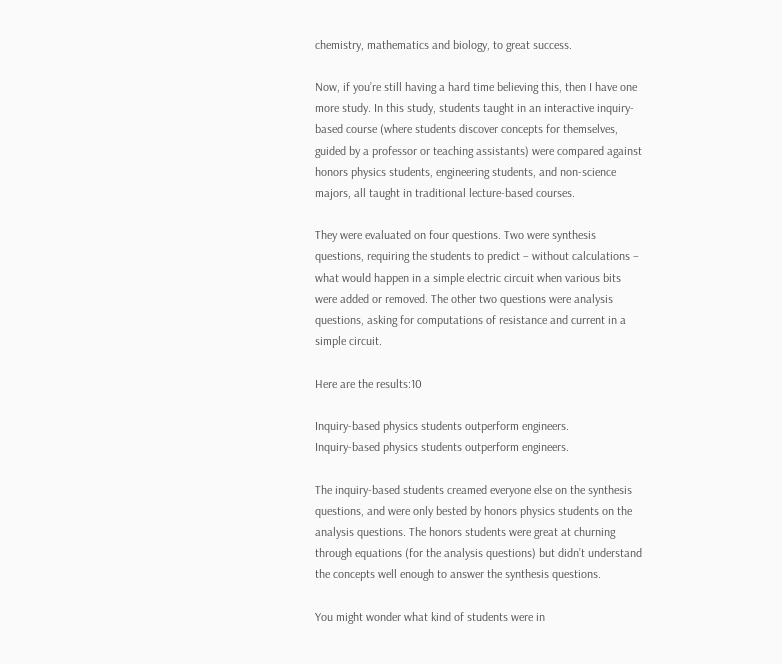chemistry, mathematics and biology, to great success.

Now, if you’re still having a hard time believing this, then I have one more study. In this study, students taught in an interactive inquiry-based course (where students discover concepts for themselves, guided by a professor or teaching assistants) were compared against honors physics students, engineering students, and non-science majors, all taught in traditional lecture-based courses.

They were evaluated on four questions. Two were synthesis questions, requiring the students to predict – without calculations – what would happen in a simple electric circuit when various bits were added or removed. The other two questions were analysis questions, asking for computations of resistance and current in a simple circuit.

Here are the results:10

Inquiry-based physics students outperform engineers.
Inquiry-based physics students outperform engineers.

The inquiry-based students creamed everyone else on the synthesis questions, and were only bested by honors physics students on the analysis questions. The honors students were great at churning through equations (for the analysis questions) but didn’t understand the concepts well enough to answer the synthesis questions.

You might wonder what kind of students were in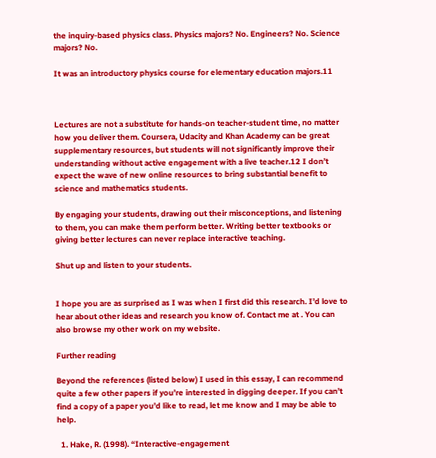the inquiry-based physics class. Physics majors? No. Engineers? No. Science majors? No.

It was an introductory physics course for elementary education majors.11



Lectures are not a substitute for hands-on teacher-student time, no matter how you deliver them. Coursera, Udacity and Khan Academy can be great supplementary resources, but students will not significantly improve their understanding without active engagement with a live teacher.12 I don’t expect the wave of new online resources to bring substantial benefit to science and mathematics students.

By engaging your students, drawing out their misconceptions, and listening to them, you can make them perform better. Writing better textbooks or giving better lectures can never replace interactive teaching.

Shut up and listen to your students.


I hope you are as surprised as I was when I first did this research. I’d love to hear about other ideas and research you know of. Contact me at . You can also browse my other work on my website.

Further reading

Beyond the references (listed below) I used in this essay, I can recommend quite a few other papers if you’re interested in digging deeper. If you can’t find a copy of a paper you’d like to read, let me know and I may be able to help.

  1. Hake, R. (1998). “Interactive-engagement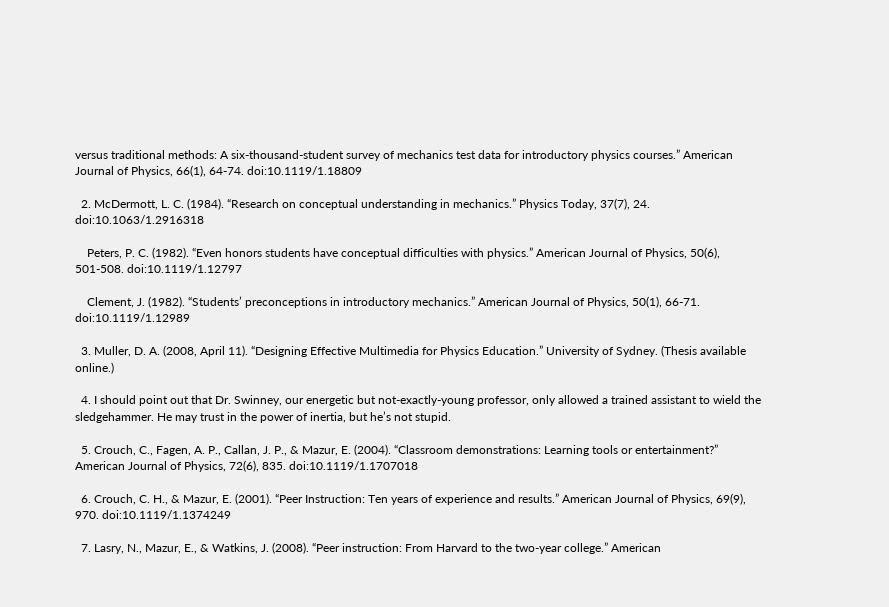versus traditional methods: A six-thousand-student survey of mechanics test data for introductory physics courses.” American Journal of Physics, 66(1), 64-74. doi:10.1119/1.18809

  2. McDermott, L. C. (1984). “Research on conceptual understanding in mechanics.” Physics Today, 37(7), 24. doi:10.1063/1.2916318

    Peters, P. C. (1982). “Even honors students have conceptual difficulties with physics.” American Journal of Physics, 50(6), 501-508. doi:10.1119/1.12797

    Clement, J. (1982). “Students’ preconceptions in introductory mechanics.” American Journal of Physics, 50(1), 66-71. doi:10.1119/1.12989

  3. Muller, D. A. (2008, April 11). “Designing Effective Multimedia for Physics Education.” University of Sydney. (Thesis available online.)

  4. I should point out that Dr. Swinney, our energetic but not-exactly-young professor, only allowed a trained assistant to wield the sledgehammer. He may trust in the power of inertia, but he’s not stupid.

  5. Crouch, C., Fagen, A. P., Callan, J. P., & Mazur, E. (2004). “Classroom demonstrations: Learning tools or entertainment?” American Journal of Physics, 72(6), 835. doi:10.1119/1.1707018

  6. Crouch, C. H., & Mazur, E. (2001). “Peer Instruction: Ten years of experience and results.” American Journal of Physics, 69(9), 970. doi:10.1119/1.1374249

  7. Lasry, N., Mazur, E., & Watkins, J. (2008). “Peer instruction: From Harvard to the two-year college.” American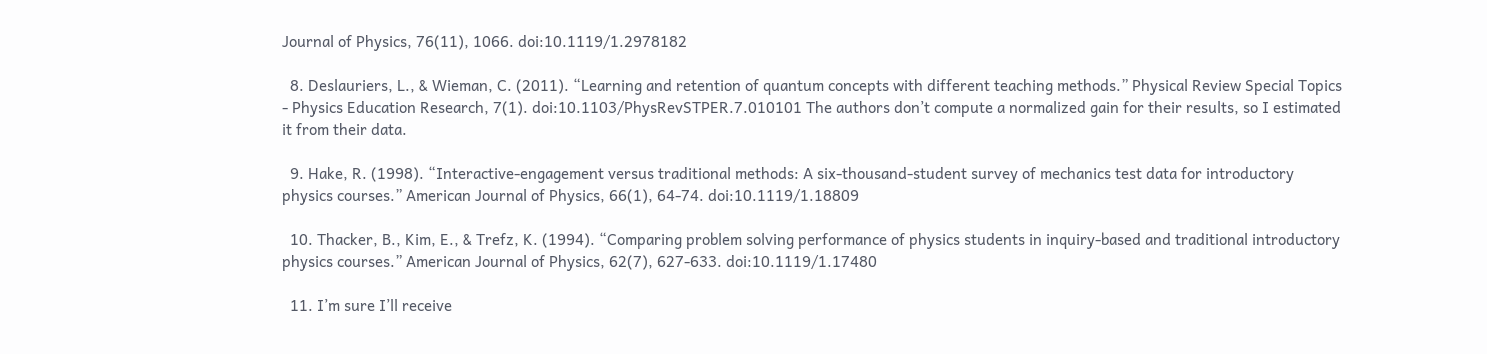Journal of Physics, 76(11), 1066. doi:10.1119/1.2978182

  8. Deslauriers, L., & Wieman, C. (2011). “Learning and retention of quantum concepts with different teaching methods.” Physical Review Special Topics - Physics Education Research, 7(1). doi:10.1103/PhysRevSTPER.7.010101 The authors don’t compute a normalized gain for their results, so I estimated it from their data.

  9. Hake, R. (1998). “Interactive-engagement versus traditional methods: A six-thousand-student survey of mechanics test data for introductory physics courses.” American Journal of Physics, 66(1), 64-74. doi:10.1119/1.18809

  10. Thacker, B., Kim, E., & Trefz, K. (1994). “Comparing problem solving performance of physics students in inquiry-based and traditional introductory physics courses.” American Journal of Physics, 62(7), 627-633. doi:10.1119/1.17480

  11. I’m sure I’ll receive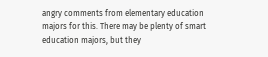angry comments from elementary education majors for this. There may be plenty of smart education majors, but they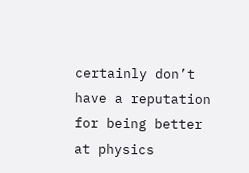certainly don’t have a reputation for being better at physics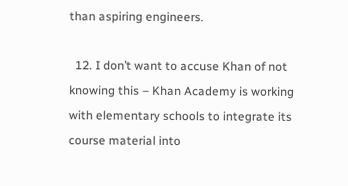than aspiring engineers.

  12. I don’t want to accuse Khan of not knowing this – Khan Academy is working with elementary schools to integrate its course material into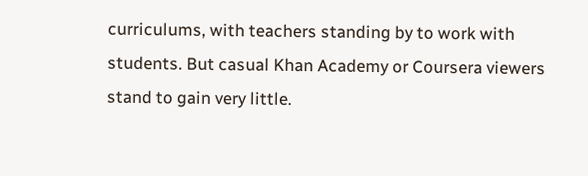curriculums, with teachers standing by to work with students. But casual Khan Academy or Coursera viewers stand to gain very little.